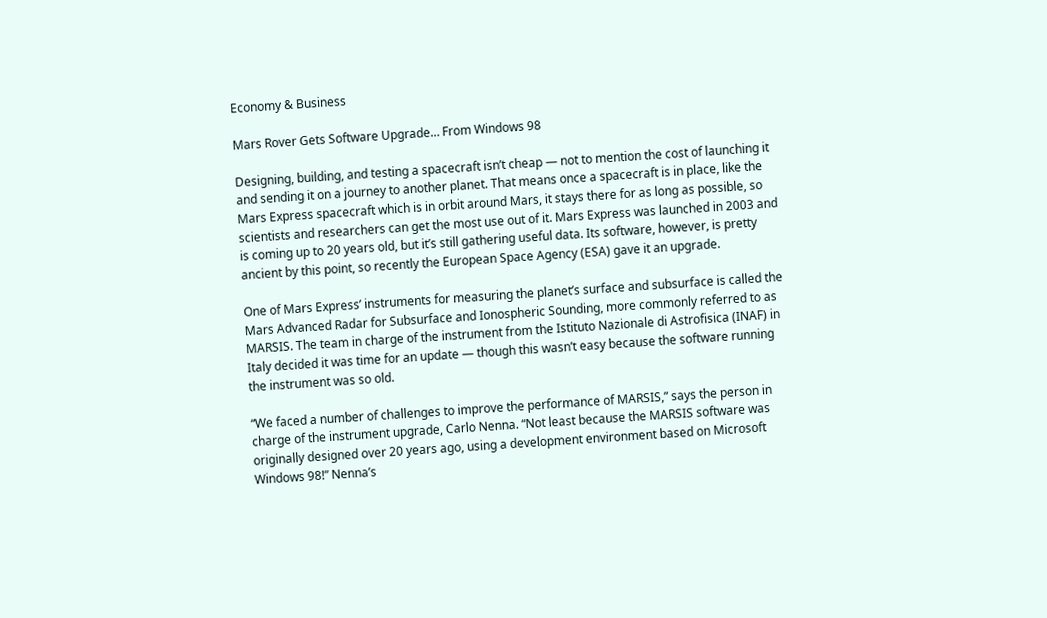Economy & Business

Mars Rover Gets Software Upgrade… From Windows 98

Designing, building, and testing a spacecraft isn’t cheap — not to mention the cost of launching it and sending it on a journey to another planet. That means once a spacecraft is in place, like the Mars Express spacecraft which is in orbit around Mars, it stays there for as long as possible, so scientists and researchers can get the most use out of it. Mars Express was launched in 2003 and is coming up to 20 years old, but it’s still gathering useful data. Its software, however, is pretty ancient by this point, so recently the European Space Agency (ESA) gave it an upgrade.

One of Mars Express’ instruments for measuring the planet’s surface and subsurface is called the Mars Advanced Radar for Subsurface and Ionospheric Sounding, more commonly referred to as MARSIS. The team in charge of the instrument from the Istituto Nazionale di Astrofisica (INAF) in Italy decided it was time for an update — though this wasn’t easy because the software running the instrument was so old.

“We faced a number of challenges to improve the performance of MARSIS,” says the person in charge of the instrument upgrade, Carlo Nenna. “Not least because the MARSIS software was originally designed over 20 years ago, using a development environment based on Microsoft Windows 98!” Nenna’s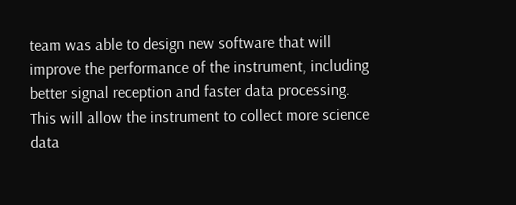team was able to design new software that will improve the performance of the instrument, including better signal reception and faster data processing. This will allow the instrument to collect more science data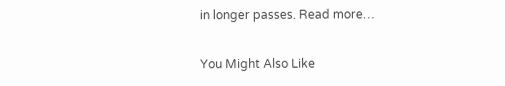in longer passes. Read more…

You Might Also Like